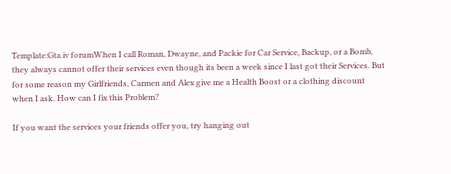Template:Gta iv forumWhen I call Roman, Dwayne, and Packie for Car Service, Backup, or a Bomb, they always cannot offer their services even though its been a week since I last got their Services. But for some reason my Girlfriends, Carmen and Alex give me a Health Boost or a clothing discount when I ask. How can I fix this Problem?

If you want the services your friends offer you, try hanging out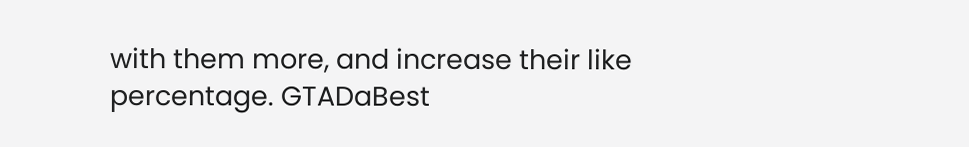with them more, and increase their like percentage. GTADaBest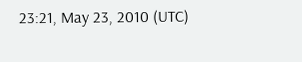23:21, May 23, 2010 (UTC)